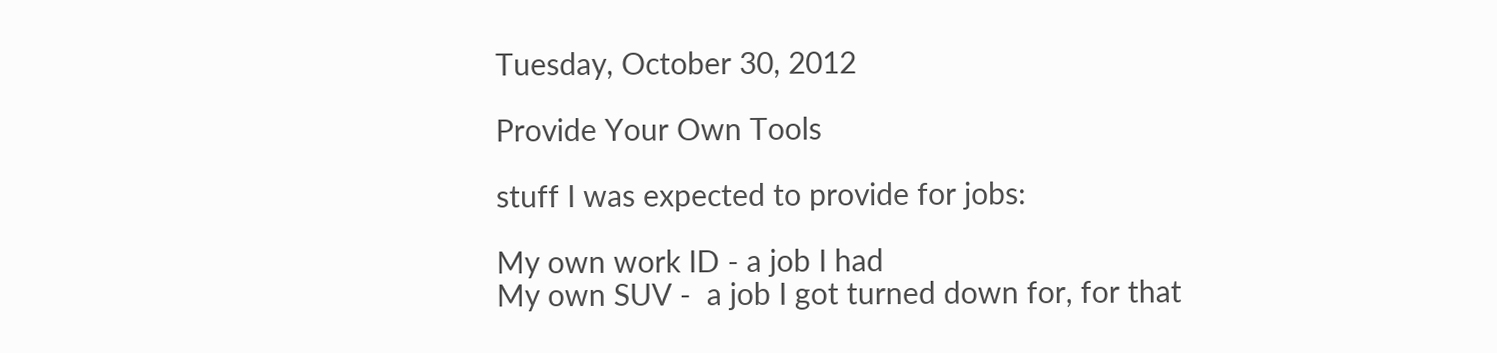Tuesday, October 30, 2012

Provide Your Own Tools

stuff I was expected to provide for jobs:

My own work ID - a job I had
My own SUV -  a job I got turned down for, for that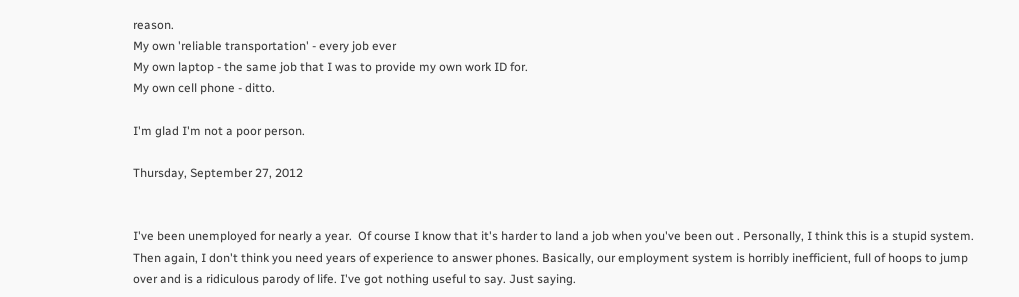reason.
My own 'reliable transportation' - every job ever
My own laptop - the same job that I was to provide my own work ID for.
My own cell phone - ditto.

I'm glad I'm not a poor person.

Thursday, September 27, 2012


I've been unemployed for nearly a year.  Of course I know that it's harder to land a job when you've been out . Personally, I think this is a stupid system. Then again, I don't think you need years of experience to answer phones. Basically, our employment system is horribly inefficient, full of hoops to jump over and is a ridiculous parody of life. I've got nothing useful to say. Just saying.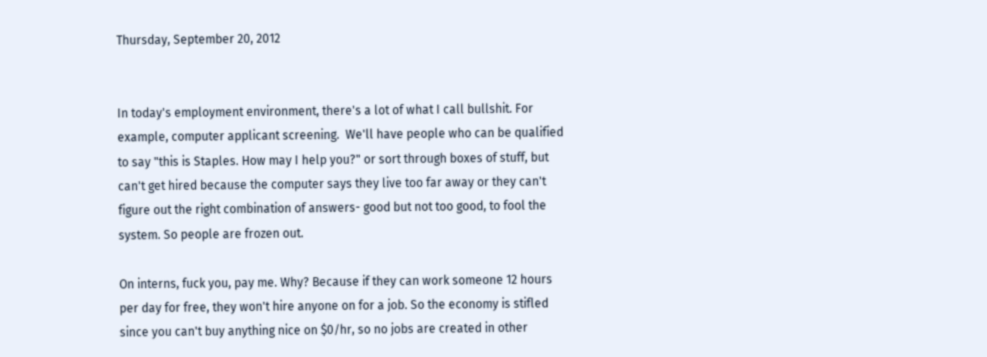Thursday, September 20, 2012


In today's employment environment, there's a lot of what I call bullshit. For example, computer applicant screening.  We'll have people who can be qualified to say "this is Staples. How may I help you?" or sort through boxes of stuff, but can't get hired because the computer says they live too far away or they can't figure out the right combination of answers- good but not too good, to fool the system. So people are frozen out.

On interns, fuck you, pay me. Why? Because if they can work someone 12 hours per day for free, they won't hire anyone on for a job. So the economy is stifled since you can't buy anything nice on $0/hr, so no jobs are created in other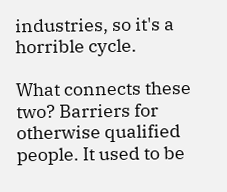industries, so it's a horrible cycle.

What connects these two? Barriers for otherwise qualified people. It used to be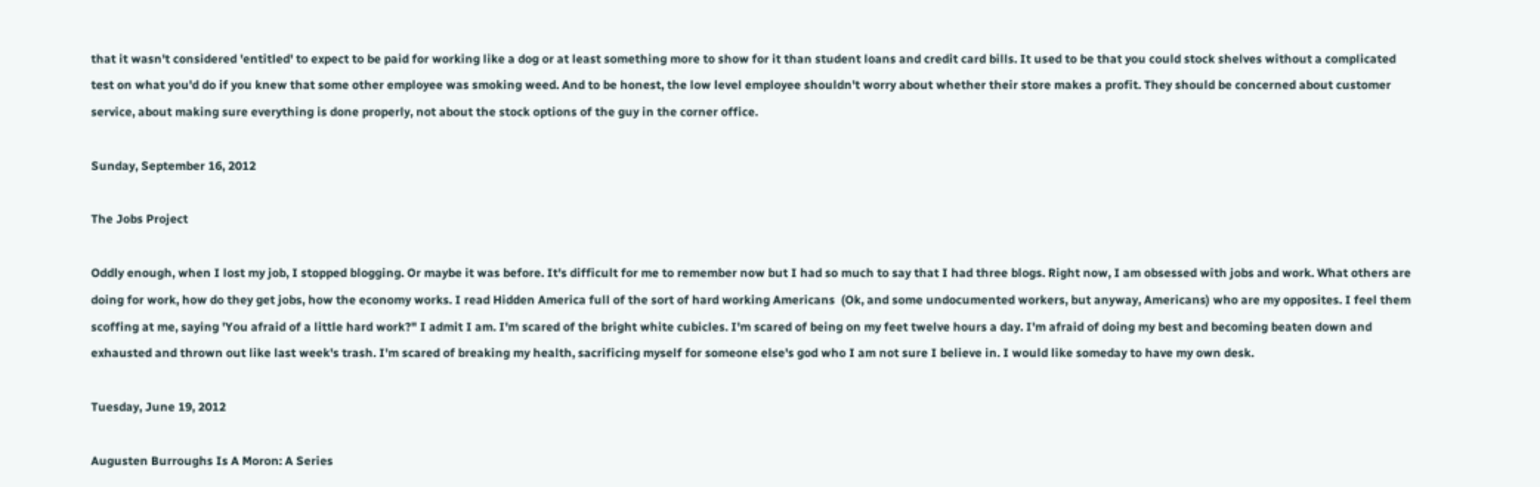that it wasn't considered 'entitled' to expect to be paid for working like a dog or at least something more to show for it than student loans and credit card bills. It used to be that you could stock shelves without a complicated test on what you'd do if you knew that some other employee was smoking weed. And to be honest, the low level employee shouldn't worry about whether their store makes a profit. They should be concerned about customer service, about making sure everything is done properly, not about the stock options of the guy in the corner office.

Sunday, September 16, 2012

The Jobs Project

Oddly enough, when I lost my job, I stopped blogging. Or maybe it was before. It's difficult for me to remember now but I had so much to say that I had three blogs. Right now, I am obsessed with jobs and work. What others are doing for work, how do they get jobs, how the economy works. I read Hidden America full of the sort of hard working Americans  (Ok, and some undocumented workers, but anyway, Americans) who are my opposites. I feel them scoffing at me, saying 'You afraid of a little hard work?" I admit I am. I'm scared of the bright white cubicles. I'm scared of being on my feet twelve hours a day. I'm afraid of doing my best and becoming beaten down and exhausted and thrown out like last week's trash. I'm scared of breaking my health, sacrificing myself for someone else's god who I am not sure I believe in. I would like someday to have my own desk.

Tuesday, June 19, 2012

Augusten Burroughs Is A Moron: A Series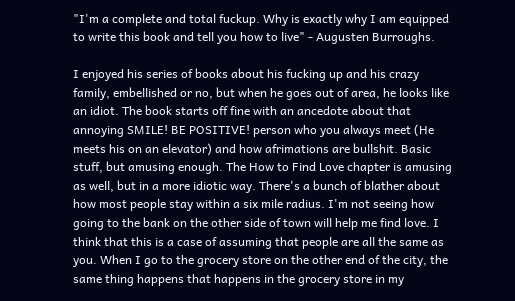"I'm a complete and total fuckup. Why is exactly why I am equipped to write this book and tell you how to live" - Augusten Burroughs.

I enjoyed his series of books about his fucking up and his crazy family, embellished or no, but when he goes out of area, he looks like an idiot. The book starts off fine with an ancedote about that annoying SMILE! BE POSITIVE! person who you always meet (He meets his on an elevator) and how afrimations are bullshit. Basic stuff, but amusing enough. The How to Find Love chapter is amusing as well, but in a more idiotic way. There's a bunch of blather about how most people stay within a six mile radius. I'm not seeing how going to the bank on the other side of town will help me find love. I think that this is a case of assuming that people are all the same as you. When I go to the grocery store on the other end of the city, the same thing happens that happens in the grocery store in my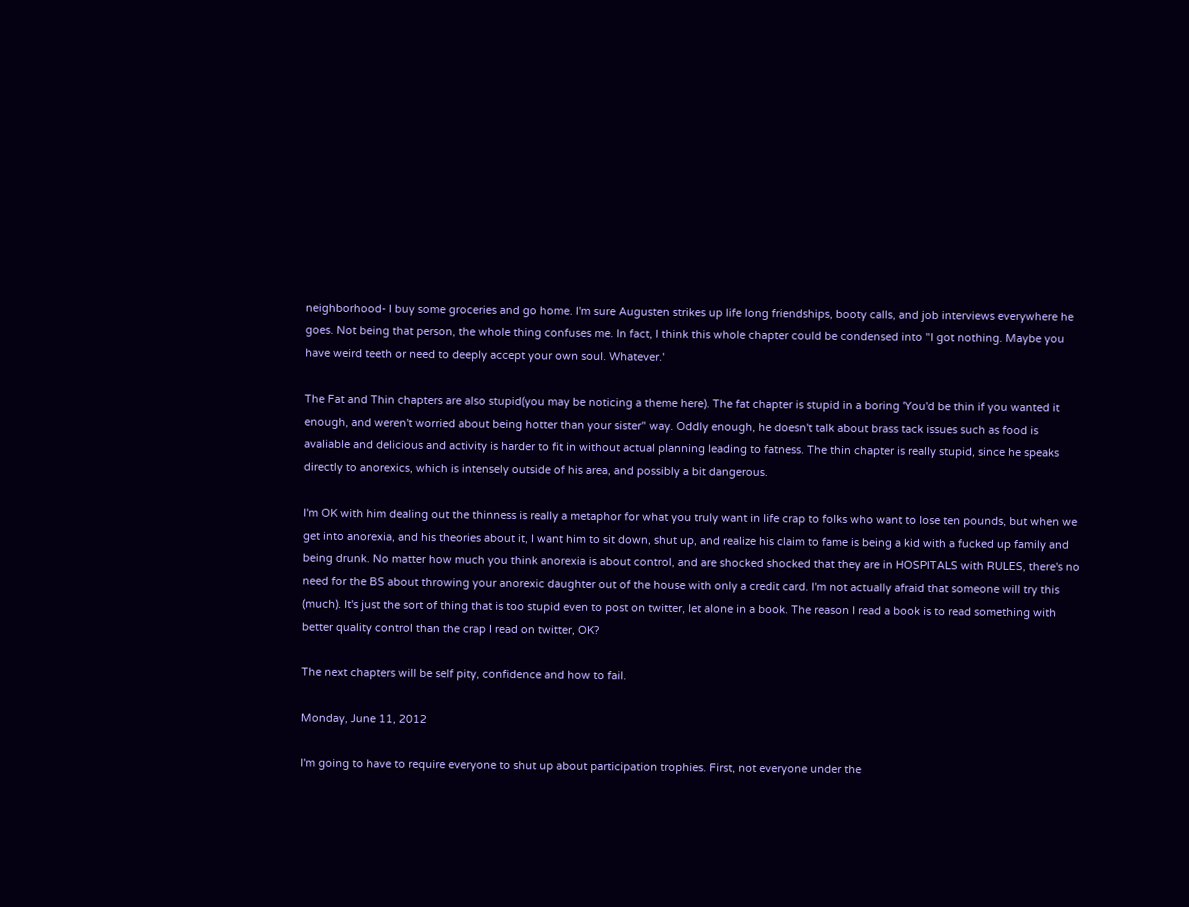neighborhood- I buy some groceries and go home. I'm sure Augusten strikes up life long friendships, booty calls, and job interviews everywhere he goes. Not being that person, the whole thing confuses me. In fact, I think this whole chapter could be condensed into "I got nothing. Maybe you have weird teeth or need to deeply accept your own soul. Whatever.'

The Fat and Thin chapters are also stupid(you may be noticing a theme here). The fat chapter is stupid in a boring 'You'd be thin if you wanted it enough, and weren't worried about being hotter than your sister" way. Oddly enough, he doesn't talk about brass tack issues such as food is avaliable and delicious and activity is harder to fit in without actual planning leading to fatness. The thin chapter is really stupid, since he speaks directly to anorexics, which is intensely outside of his area, and possibly a bit dangerous.

I'm OK with him dealing out the thinness is really a metaphor for what you truly want in life crap to folks who want to lose ten pounds, but when we get into anorexia, and his theories about it, I want him to sit down, shut up, and realize his claim to fame is being a kid with a fucked up family and being drunk. No matter how much you think anorexia is about control, and are shocked shocked that they are in HOSPITALS with RULES, there's no need for the BS about throwing your anorexic daughter out of the house with only a credit card. I'm not actually afraid that someone will try this (much). It's just the sort of thing that is too stupid even to post on twitter, let alone in a book. The reason I read a book is to read something with better quality control than the crap I read on twitter, OK?

The next chapters will be self pity, confidence and how to fail.

Monday, June 11, 2012

I'm going to have to require everyone to shut up about participation trophies. First, not everyone under the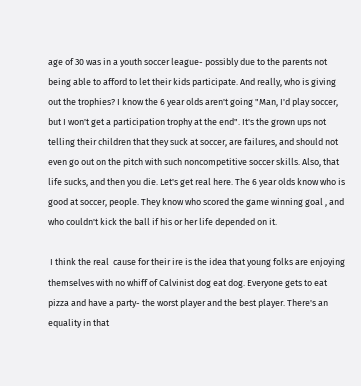age of 30 was in a youth soccer league- possibly due to the parents not being able to afford to let their kids participate. And really, who is giving out the trophies? I know the 6 year olds aren't going "Man, I'd play soccer, but I won't get a participation trophy at the end". It's the grown ups not telling their children that they suck at soccer, are failures, and should not even go out on the pitch with such noncompetitive soccer skills. Also, that life sucks, and then you die. Let's get real here. The 6 year olds know who is good at soccer, people. They know who scored the game winning goal , and who couldn't kick the ball if his or her life depended on it.

 I think the real  cause for their ire is the idea that young folks are enjoying themselves with no whiff of Calvinist dog eat dog. Everyone gets to eat pizza and have a party- the worst player and the best player. There's an equality in that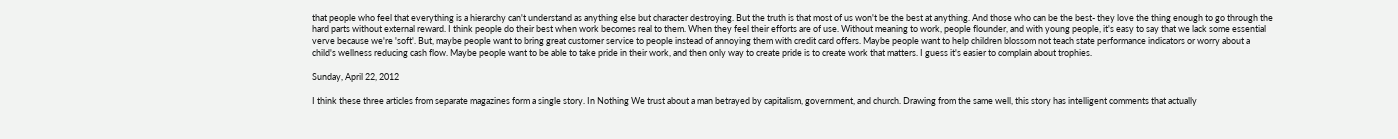that people who feel that everything is a hierarchy can't understand as anything else but character destroying. But the truth is that most of us won't be the best at anything. And those who can be the best- they love the thing enough to go through the hard parts without external reward. I think people do their best when work becomes real to them. When they feel their efforts are of use. Without meaning to work, people flounder, and with young people, it's easy to say that we lack some essential verve because we're 'soft'. But, maybe people want to bring great customer service to people instead of annoying them with credit card offers. Maybe people want to help children blossom not teach state performance indicators or worry about a child's wellness reducing cash flow. Maybe people want to be able to take pride in their work, and then only way to create pride is to create work that matters. I guess it's easier to complain about trophies.

Sunday, April 22, 2012

I think these three articles from separate magazines form a single story. In Nothing We trust about a man betrayed by capitalism, government, and church. Drawing from the same well, this story has intelligent comments that actually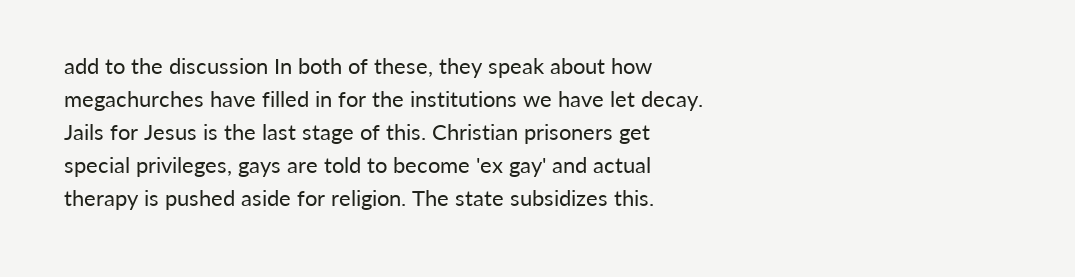add to the discussion In both of these, they speak about how megachurches have filled in for the institutions we have let decay. Jails for Jesus is the last stage of this. Christian prisoners get special privileges, gays are told to become 'ex gay' and actual therapy is pushed aside for religion. The state subsidizes this.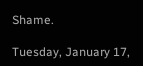Shame.

Tuesday, January 17,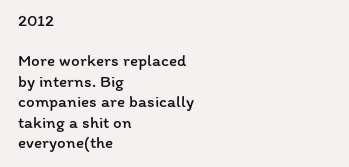2012

More workers replaced by interns. Big companies are basically taking a shit on everyone(the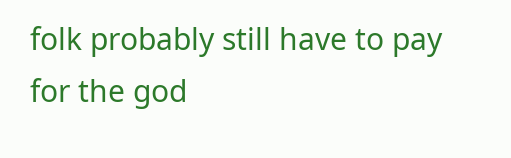folk probably still have to pay for the god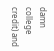damn college credit) and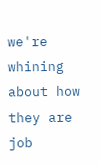we're whining about how they are job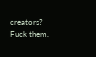creators? Fuck them.